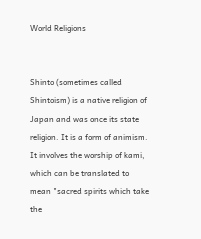World Religions


Shinto (sometimes called Shintoism) is a native religion of Japan and was once its state religion. It is a form of animism. It involves the worship of kami, which can be translated to mean "sacred spirits which take the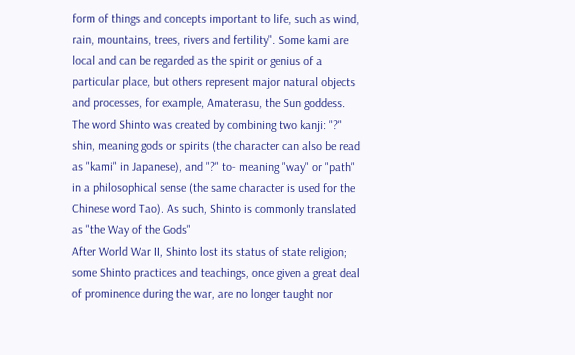form of things and concepts important to life, such as wind, rain, mountains, trees, rivers and fertility". Some kami are local and can be regarded as the spirit or genius of a particular place, but others represent major natural objects and processes, for example, Amaterasu, the Sun goddess. The word Shinto was created by combining two kanji: "?" shin, meaning gods or spirits (the character can also be read as "kami" in Japanese), and "?" to- meaning "way" or "path" in a philosophical sense (the same character is used for the Chinese word Tao). As such, Shinto is commonly translated as "the Way of the Gods"
After World War II, Shinto lost its status of state religion; some Shinto practices and teachings, once given a great deal of prominence during the war, are no longer taught nor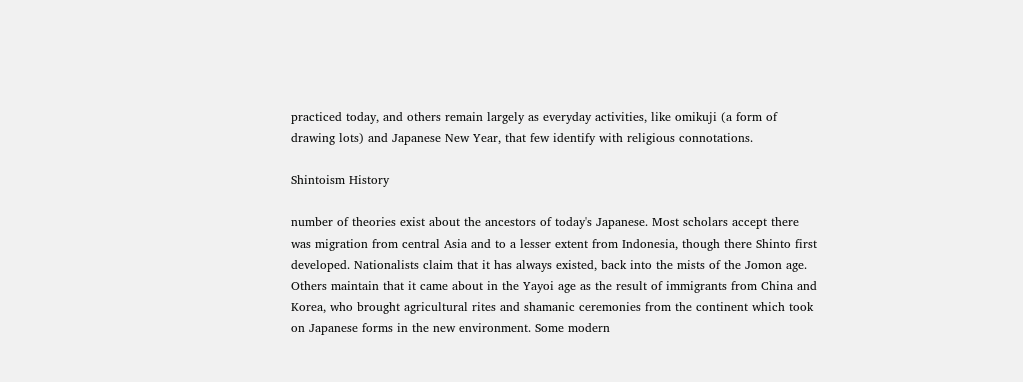practiced today, and others remain largely as everyday activities, like omikuji (a form of drawing lots) and Japanese New Year, that few identify with religious connotations.

Shintoism History

number of theories exist about the ancestors of today's Japanese. Most scholars accept there was migration from central Asia and to a lesser extent from Indonesia, though there Shinto first developed. Nationalists claim that it has always existed, back into the mists of the Jomon age. Others maintain that it came about in the Yayoi age as the result of immigrants from China and Korea, who brought agricultural rites and shamanic ceremonies from the continent which took on Japanese forms in the new environment. Some modern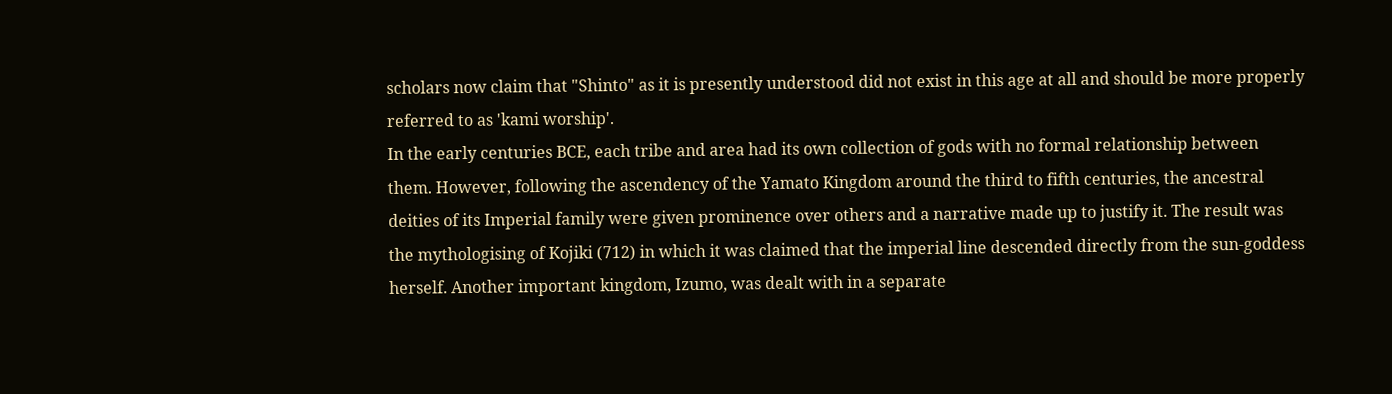scholars now claim that "Shinto" as it is presently understood did not exist in this age at all and should be more properly referred to as 'kami worship'.
In the early centuries BCE, each tribe and area had its own collection of gods with no formal relationship between them. However, following the ascendency of the Yamato Kingdom around the third to fifth centuries, the ancestral deities of its Imperial family were given prominence over others and a narrative made up to justify it. The result was the mythologising of Kojiki (712) in which it was claimed that the imperial line descended directly from the sun-goddess herself. Another important kingdom, Izumo, was dealt with in a separate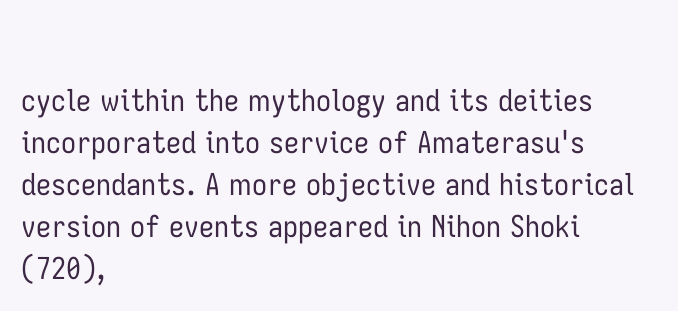cycle within the mythology and its deities incorporated into service of Amaterasu's descendants. A more objective and historical version of events appeared in Nihon Shoki (720),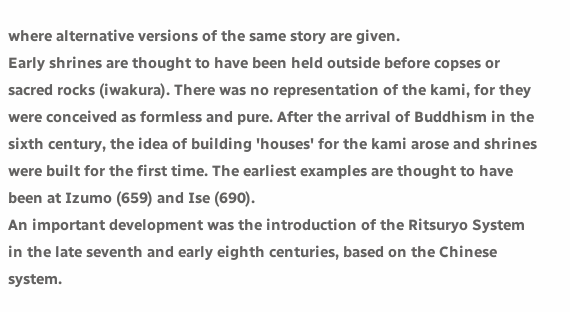where alternative versions of the same story are given.
Early shrines are thought to have been held outside before copses or sacred rocks (iwakura). There was no representation of the kami, for they were conceived as formless and pure. After the arrival of Buddhism in the sixth century, the idea of building 'houses' for the kami arose and shrines were built for the first time. The earliest examples are thought to have been at Izumo (659) and Ise (690).
An important development was the introduction of the Ritsuryo System in the late seventh and early eighth centuries, based on the Chinese system.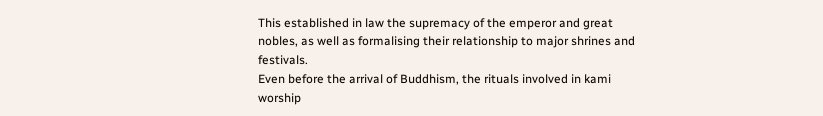This established in law the supremacy of the emperor and great nobles, as well as formalising their relationship to major shrines and festivals.
Even before the arrival of Buddhism, the rituals involved in kami worship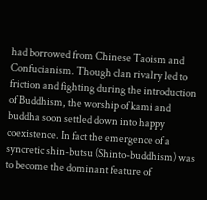had borrowed from Chinese Taoism and Confucianism. Though clan rivalry led to friction and fighting during the introduction of Buddhism, the worship of kami and buddha soon settled down into happy coexistence. In fact the emergence of a syncretic shin-butsu (Shinto-buddhism) was to become the dominant feature of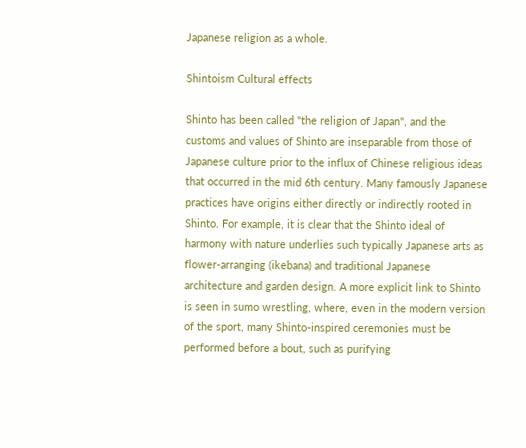Japanese religion as a whole.

Shintoism Cultural effects

Shinto has been called "the religion of Japan", and the customs and values of Shinto are inseparable from those of Japanese culture prior to the influx of Chinese religious ideas that occurred in the mid 6th century. Many famously Japanese practices have origins either directly or indirectly rooted in Shinto. For example, it is clear that the Shinto ideal of harmony with nature underlies such typically Japanese arts as flower-arranging (ikebana) and traditional Japanese architecture and garden design. A more explicit link to Shinto is seen in sumo wrestling, where, even in the modern version of the sport, many Shinto-inspired ceremonies must be performed before a bout, such as purifying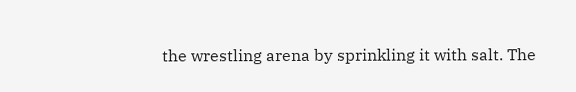the wrestling arena by sprinkling it with salt. The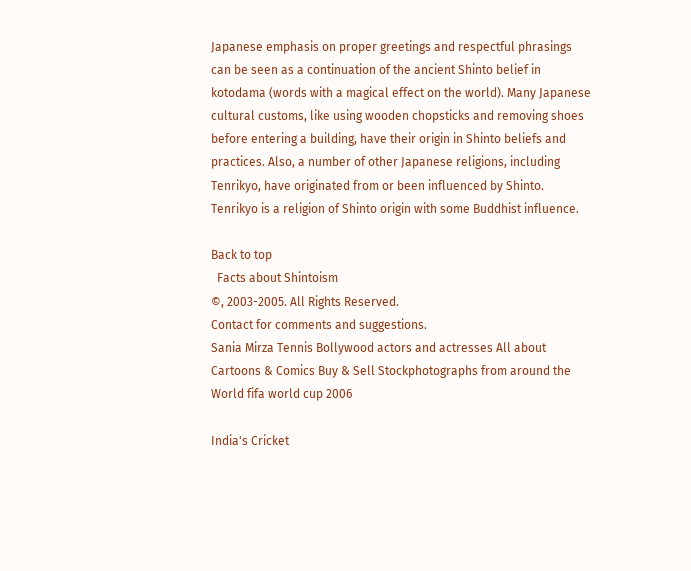Japanese emphasis on proper greetings and respectful phrasings can be seen as a continuation of the ancient Shinto belief in kotodama (words with a magical effect on the world). Many Japanese cultural customs, like using wooden chopsticks and removing shoes before entering a building, have their origin in Shinto beliefs and practices. Also, a number of other Japanese religions, including Tenrikyo, have originated from or been influenced by Shinto. Tenrikyo is a religion of Shinto origin with some Buddhist influence.

Back to top
  Facts about Shintoism
©, 2003-2005. All Rights Reserved.
Contact for comments and suggestions.
Sania Mirza Tennis Bollywood actors and actresses All about Cartoons & Comics Buy & Sell Stockphotographs from around the World fifa world cup 2006

India's Cricket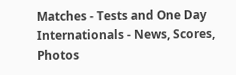Matches - Tests and One Day Internationals - News, Scores, Photos